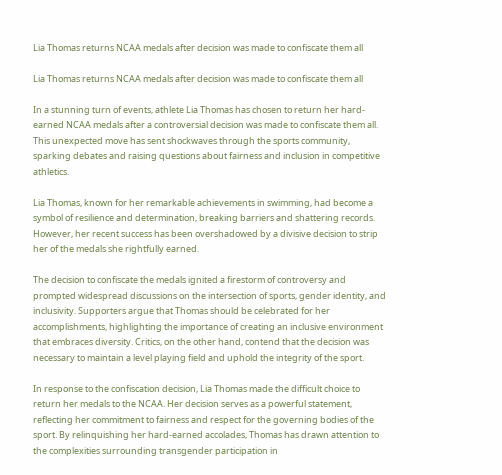Lia Thomas returns NCAA medals after decision was made to confiscate them all

Lia Thomas returns NCAA medals after decision was made to confiscate them all

In a stunning turn of events, athlete Lia Thomas has chosen to return her hard-earned NCAA medals after a controversial decision was made to confiscate them all. This unexpected move has sent shockwaves through the sports community, sparking debates and raising questions about fairness and inclusion in competitive athletics.

Lia Thomas, known for her remarkable achievements in swimming, had become a symbol of resilience and determination, breaking barriers and shattering records. However, her recent success has been overshadowed by a divisive decision to strip her of the medals she rightfully earned.

The decision to confiscate the medals ignited a firestorm of controversy and prompted widespread discussions on the intersection of sports, gender identity, and inclusivity. Supporters argue that Thomas should be celebrated for her accomplishments, highlighting the importance of creating an inclusive environment that embraces diversity. Critics, on the other hand, contend that the decision was necessary to maintain a level playing field and uphold the integrity of the sport.

In response to the confiscation decision, Lia Thomas made the difficult choice to return her medals to the NCAA. Her decision serves as a powerful statement, reflecting her commitment to fairness and respect for the governing bodies of the sport. By relinquishing her hard-earned accolades, Thomas has drawn attention to the complexities surrounding transgender participation in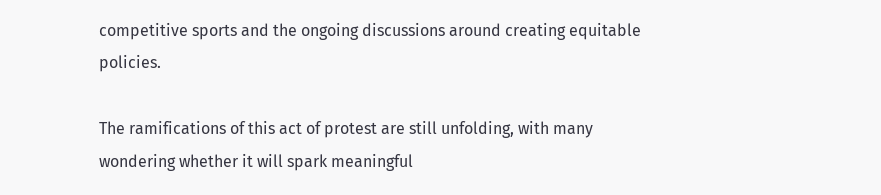competitive sports and the ongoing discussions around creating equitable policies.

The ramifications of this act of protest are still unfolding, with many wondering whether it will spark meaningful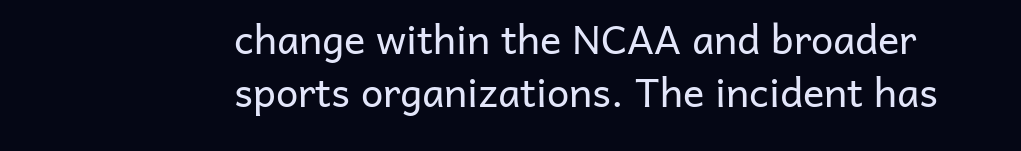change within the NCAA and broader sports organizations. The incident has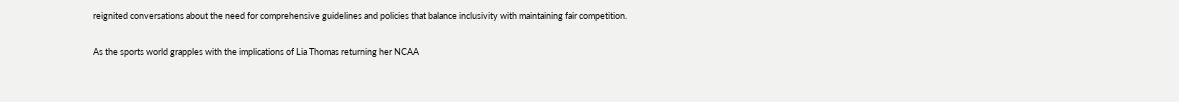reignited conversations about the need for comprehensive guidelines and policies that balance inclusivity with maintaining fair competition.

As the sports world grapples with the implications of Lia Thomas returning her NCAA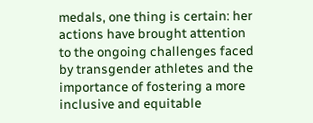medals, one thing is certain: her actions have brought attention to the ongoing challenges faced by transgender athletes and the importance of fostering a more inclusive and equitable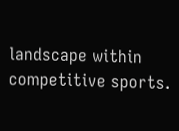landscape within competitive sports.